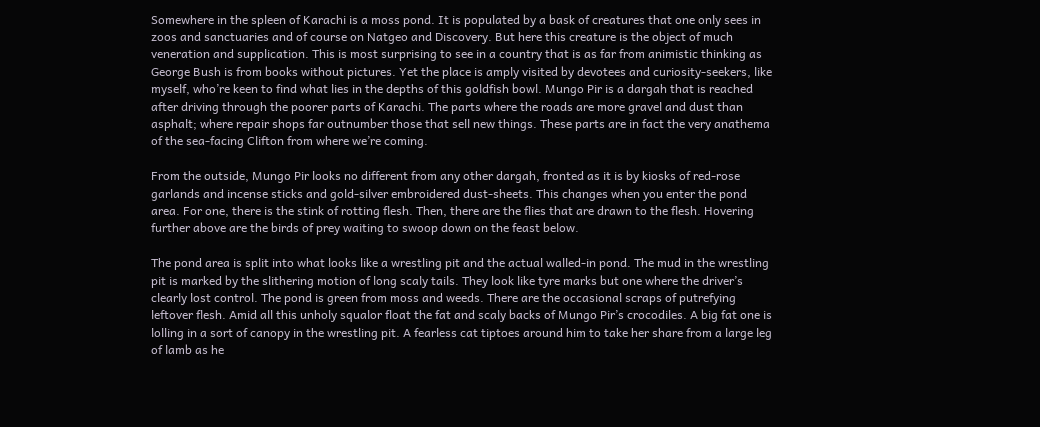Somewhere in the spleen of Karachi is a moss pond. It is populated by a bask of creatures that one only sees in zoos and sanctuaries and of course on Natgeo and Discovery. But here this creature is the object of much veneration and supplication. This is most surprising to see in a country that is as far from animistic thinking as George Bush is from books without pictures. Yet the place is amply visited by devotees and curiosity-seekers, like myself, who’re keen to find what lies in the depths of this goldfish bowl. Mungo Pir is a dargah that is reached after driving through the poorer parts of Karachi. The parts where the roads are more gravel and dust than asphalt; where repair shops far outnumber those that sell new things. These parts are in fact the very anathema of the sea-facing Clifton from where we’re coming.

From the outside, Mungo Pir looks no different from any other dargah, fronted as it is by kiosks of red-rose garlands and incense sticks and gold-silver embroidered dust-sheets. This changes when you enter the pond area. For one, there is the stink of rotting flesh. Then, there are the flies that are drawn to the flesh. Hovering further above are the birds of prey waiting to swoop down on the feast below.

The pond area is split into what looks like a wrestling pit and the actual walled-in pond. The mud in the wrestling pit is marked by the slithering motion of long scaly tails. They look like tyre marks but one where the driver’s clearly lost control. The pond is green from moss and weeds. There are the occasional scraps of putrefying leftover flesh. Amid all this unholy squalor float the fat and scaly backs of Mungo Pir’s crocodiles. A big fat one is lolling in a sort of canopy in the wrestling pit. A fearless cat tiptoes around him to take her share from a large leg of lamb as he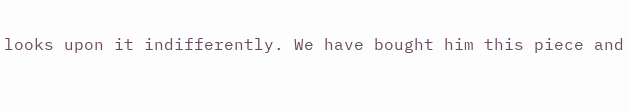looks upon it indifferently. We have bought him this piece and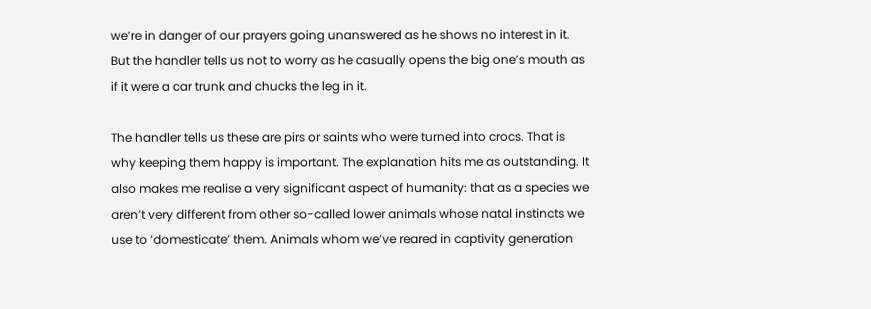we’re in danger of our prayers going unanswered as he shows no interest in it. But the handler tells us not to worry as he casually opens the big one’s mouth as if it were a car trunk and chucks the leg in it.

The handler tells us these are pirs or saints who were turned into crocs. That is why keeping them happy is important. The explanation hits me as outstanding. It also makes me realise a very significant aspect of humanity: that as a species we aren’t very different from other so-called lower animals whose natal instincts we use to ‘domesticate’ them. Animals whom we’ve reared in captivity generation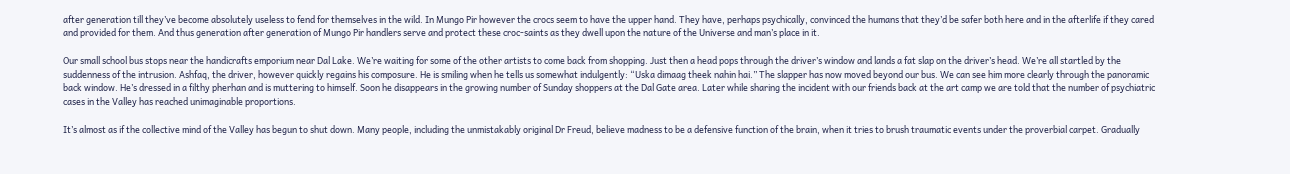after generation till they’ve become absolutely useless to fend for themselves in the wild. In Mungo Pir however the crocs seem to have the upper hand. They have, perhaps psychically, convinced the humans that they’d be safer both here and in the afterlife if they cared and provided for them. And thus generation after generation of Mungo Pir handlers serve and protect these croc-saints as they dwell upon the nature of the Universe and man’s place in it.

Our small school bus stops near the handicrafts emporium near Dal Lake. We’re waiting for some of the other artists to come back from shopping. Just then a head pops through the driver’s window and lands a fat slap on the driver’s head. We’re all startled by the suddenness of the intrusion. Ashfaq, the driver, however quickly regains his composure. He is smiling when he tells us somewhat indulgently: “Uska dimaag theek nahin hai.” The slapper has now moved beyond our bus. We can see him more clearly through the panoramic back window. He’s dressed in a filthy pherhan and is muttering to himself. Soon he disappears in the growing number of Sunday shoppers at the Dal Gate area. Later while sharing the incident with our friends back at the art camp we are told that the number of psychiatric cases in the Valley has reached unimaginable proportions.

It’s almost as if the collective mind of the Valley has begun to shut down. Many people, including the unmistakably original Dr Freud, believe madness to be a defensive function of the brain, when it tries to brush traumatic events under the proverbial carpet. Gradually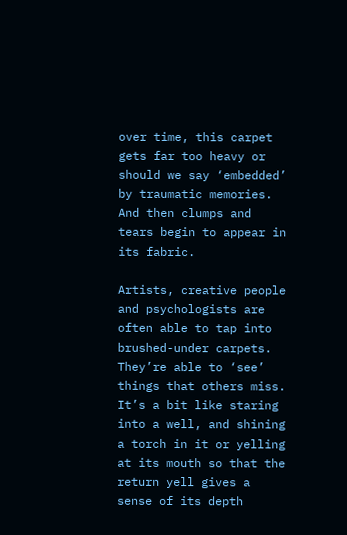over time, this carpet gets far too heavy or should we say ‘embedded’ by traumatic memories. And then clumps and tears begin to appear in its fabric.

Artists, creative people and psychologists are often able to tap into brushed-under carpets. They’re able to ‘see’ things that others miss. It’s a bit like staring into a well, and shining a torch in it or yelling at its mouth so that the return yell gives a sense of its depth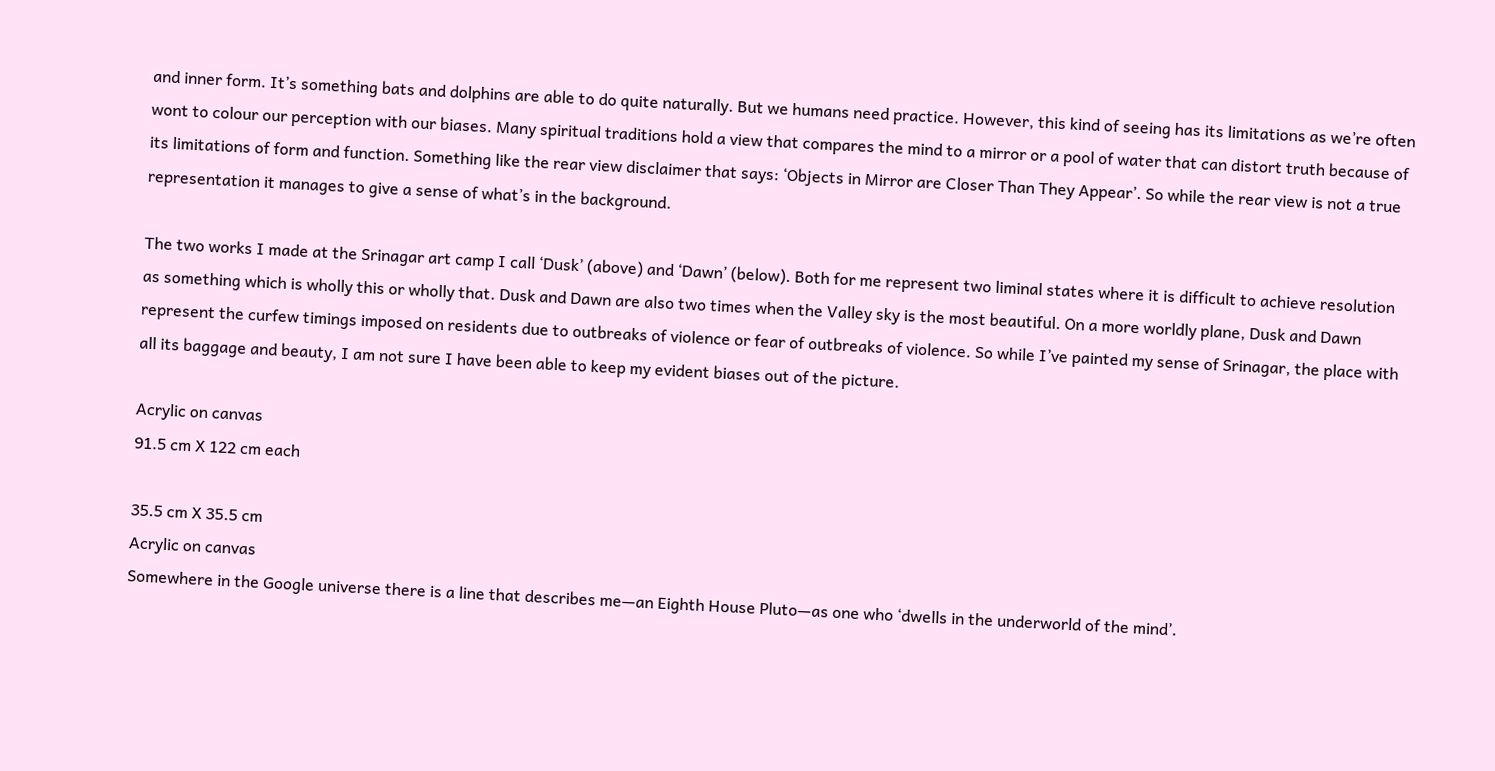and inner form. It’s something bats and dolphins are able to do quite naturally. But we humans need practice. However, this kind of seeing has its limitations as we’re often wont to colour our perception with our biases. Many spiritual traditions hold a view that compares the mind to a mirror or a pool of water that can distort truth because of its limitations of form and function. Something like the rear view disclaimer that says: ‘Objects in Mirror are Closer Than They Appear’. So while the rear view is not a true representation it manages to give a sense of what’s in the background.

The two works I made at the Srinagar art camp I call ‘Dusk’ (above) and ‘Dawn’ (below). Both for me represent two liminal states where it is difficult to achieve resolution as something which is wholly this or wholly that. Dusk and Dawn are also two times when the Valley sky is the most beautiful. On a more worldly plane, Dusk and Dawn represent the curfew timings imposed on residents due to outbreaks of violence or fear of outbreaks of violence. So while I’ve painted my sense of Srinagar, the place with all its baggage and beauty, I am not sure I have been able to keep my evident biases out of the picture.

Acrylic on canvas
91.5 cm X 122 cm each

35.5 cm X 35.5 cm
Acrylic on canvas
Somewhere in the Google universe there is a line that describes me—an Eighth House Pluto—as one who ‘dwells in the underworld of the mind’.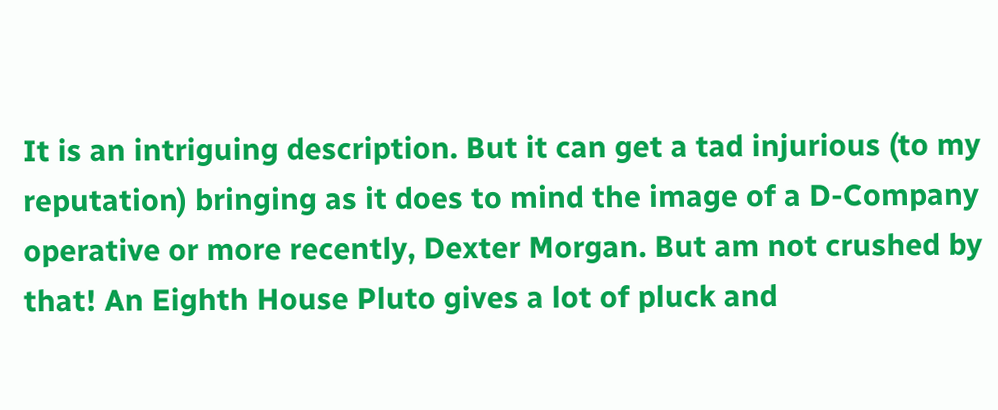It is an intriguing description. But it can get a tad injurious (to my reputation) bringing as it does to mind the image of a D-Company operative or more recently, Dexter Morgan. But am not crushed by that! An Eighth House Pluto gives a lot of pluck and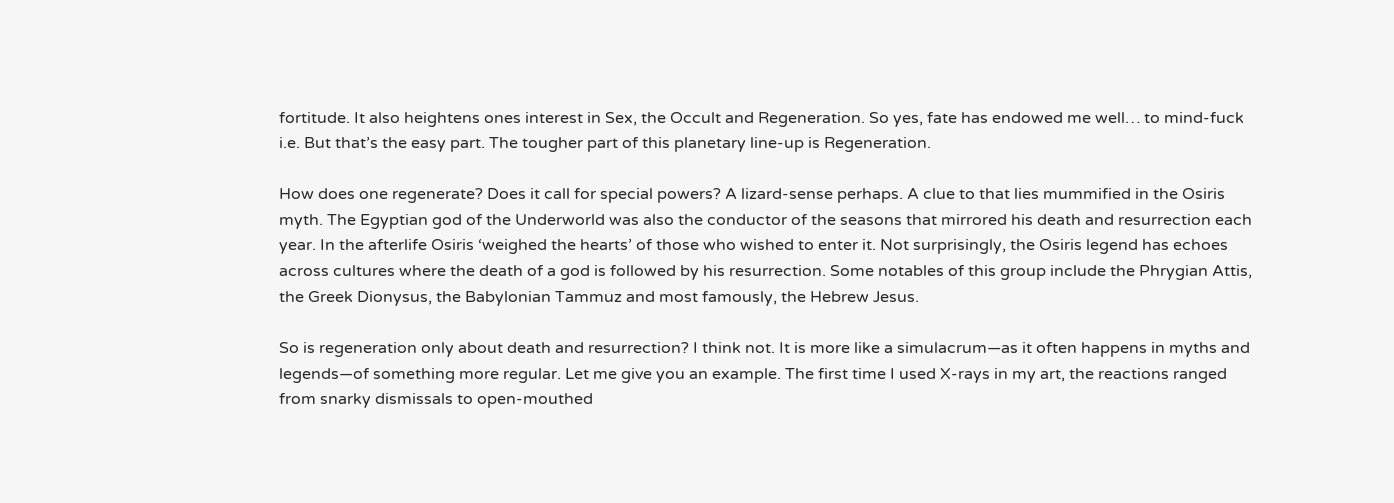fortitude. It also heightens ones interest in Sex, the Occult and Regeneration. So yes, fate has endowed me well… to mind-fuck i.e. But that’s the easy part. The tougher part of this planetary line-up is Regeneration.

How does one regenerate? Does it call for special powers? A lizard-sense perhaps. A clue to that lies mummified in the Osiris myth. The Egyptian god of the Underworld was also the conductor of the seasons that mirrored his death and resurrection each year. In the afterlife Osiris ‘weighed the hearts’ of those who wished to enter it. Not surprisingly, the Osiris legend has echoes across cultures where the death of a god is followed by his resurrection. Some notables of this group include the Phrygian Attis, the Greek Dionysus, the Babylonian Tammuz and most famously, the Hebrew Jesus.

So is regeneration only about death and resurrection? I think not. It is more like a simulacrum—as it often happens in myths and legends—of something more regular. Let me give you an example. The first time I used X-rays in my art, the reactions ranged from snarky dismissals to open-mouthed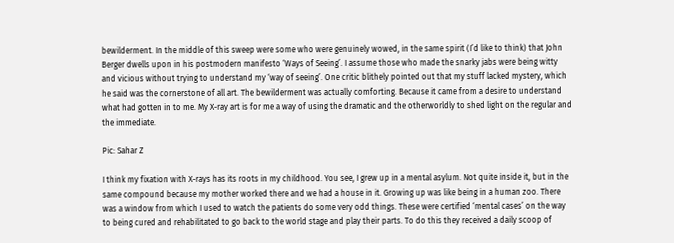bewilderment. In the middle of this sweep were some who were genuinely wowed, in the same spirit (I’d like to think) that John Berger dwells upon in his postmodern manifesto ‘Ways of Seeing’. I assume those who made the snarky jabs were being witty and vicious without trying to understand my ‘way of seeing’. One critic blithely pointed out that my stuff lacked mystery, which he said was the cornerstone of all art. The bewilderment was actually comforting. Because it came from a desire to understand what had gotten in to me. My X-ray art is for me a way of using the dramatic and the otherworldly to shed light on the regular and the immediate.

Pic: Sahar Z

I think my fixation with X-rays has its roots in my childhood. You see, I grew up in a mental asylum. Not quite inside it, but in the same compound because my mother worked there and we had a house in it. Growing up was like being in a human zoo. There was a window from which I used to watch the patients do some very odd things. These were certified ‘mental cases’ on the way to being cured and rehabilitated to go back to the world stage and play their parts. To do this they received a daily scoop of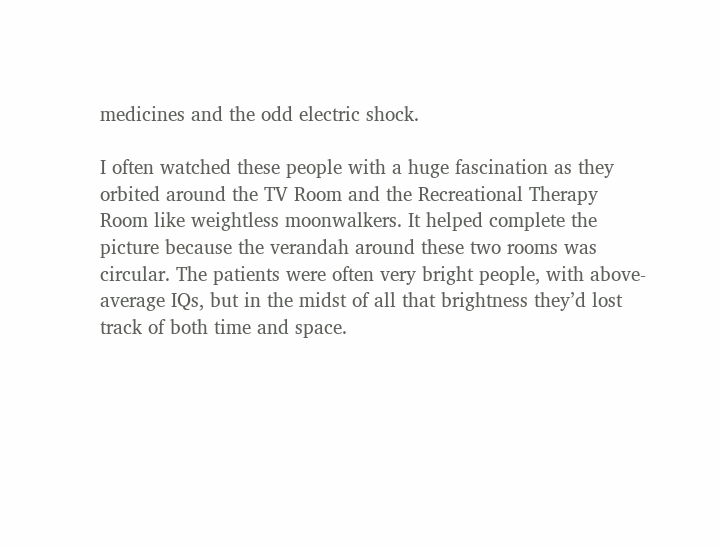medicines and the odd electric shock.

I often watched these people with a huge fascination as they orbited around the TV Room and the Recreational Therapy Room like weightless moonwalkers. It helped complete the picture because the verandah around these two rooms was circular. The patients were often very bright people, with above-average IQs, but in the midst of all that brightness they’d lost track of both time and space.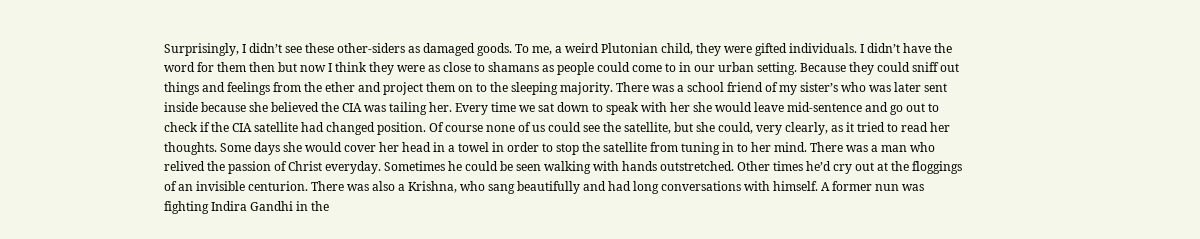Surprisingly, I didn’t see these other-siders as damaged goods. To me, a weird Plutonian child, they were gifted individuals. I didn’t have the word for them then but now I think they were as close to shamans as people could come to in our urban setting. Because they could sniff out things and feelings from the ether and project them on to the sleeping majority. There was a school friend of my sister’s who was later sent inside because she believed the CIA was tailing her. Every time we sat down to speak with her she would leave mid-sentence and go out to check if the CIA satellite had changed position. Of course none of us could see the satellite, but she could, very clearly, as it tried to read her thoughts. Some days she would cover her head in a towel in order to stop the satellite from tuning in to her mind. There was a man who relived the passion of Christ everyday. Sometimes he could be seen walking with hands outstretched. Other times he’d cry out at the floggings of an invisible centurion. There was also a Krishna, who sang beautifully and had long conversations with himself. A former nun was fighting Indira Gandhi in the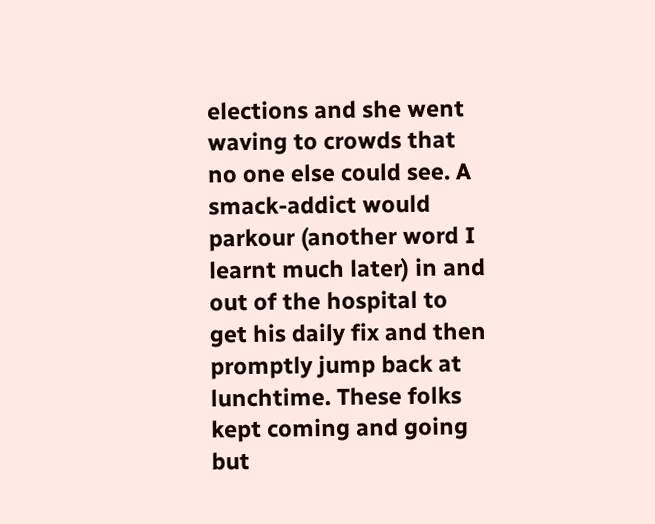elections and she went waving to crowds that no one else could see. A smack-addict would parkour (another word I learnt much later) in and out of the hospital to get his daily fix and then promptly jump back at lunchtime. These folks kept coming and going but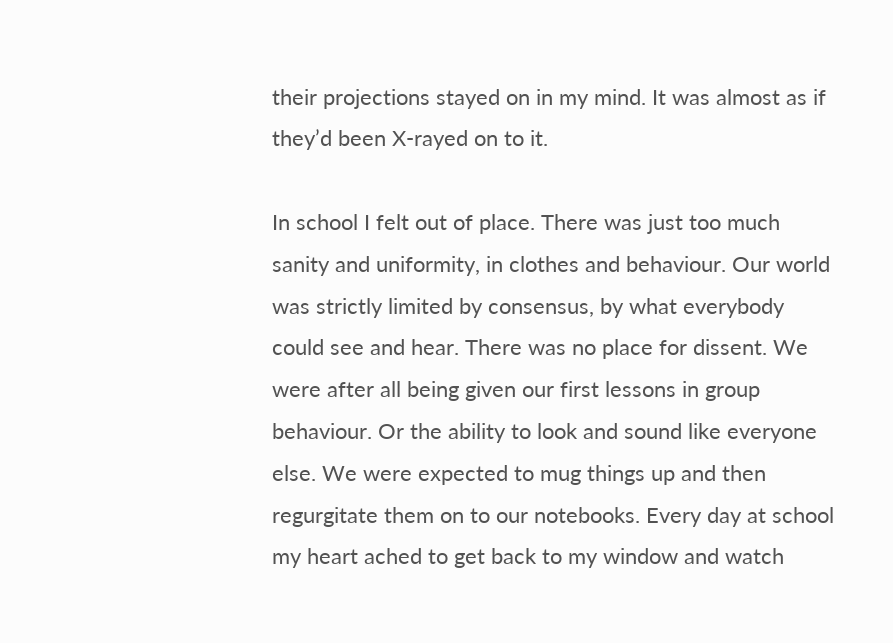their projections stayed on in my mind. It was almost as if they’d been X-rayed on to it.

In school I felt out of place. There was just too much sanity and uniformity, in clothes and behaviour. Our world was strictly limited by consensus, by what everybody could see and hear. There was no place for dissent. We were after all being given our first lessons in group behaviour. Or the ability to look and sound like everyone else. We were expected to mug things up and then regurgitate them on to our notebooks. Every day at school my heart ached to get back to my window and watch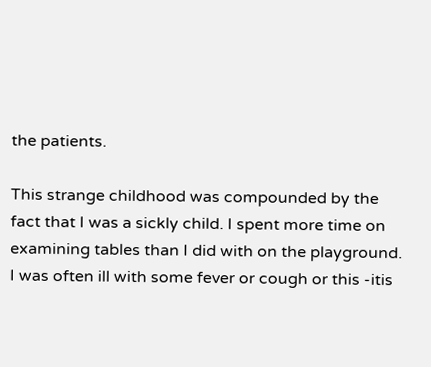the patients.

This strange childhood was compounded by the fact that I was a sickly child. I spent more time on examining tables than I did with on the playground. I was often ill with some fever or cough or this -itis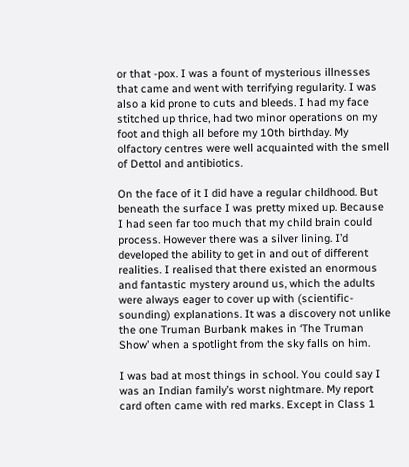or that -pox. I was a fount of mysterious illnesses that came and went with terrifying regularity. I was also a kid prone to cuts and bleeds. I had my face stitched up thrice, had two minor operations on my foot and thigh all before my 10th birthday. My olfactory centres were well acquainted with the smell of Dettol and antibiotics.

On the face of it I did have a regular childhood. But beneath the surface I was pretty mixed up. Because I had seen far too much that my child brain could process. However there was a silver lining. I’d developed the ability to get in and out of different realities. I realised that there existed an enormous and fantastic mystery around us, which the adults were always eager to cover up with (scientific-sounding) explanations. It was a discovery not unlike the one Truman Burbank makes in ‘The Truman Show’ when a spotlight from the sky falls on him.

I was bad at most things in school. You could say I was an Indian family’s worst nightmare. My report card often came with red marks. Except in Class 1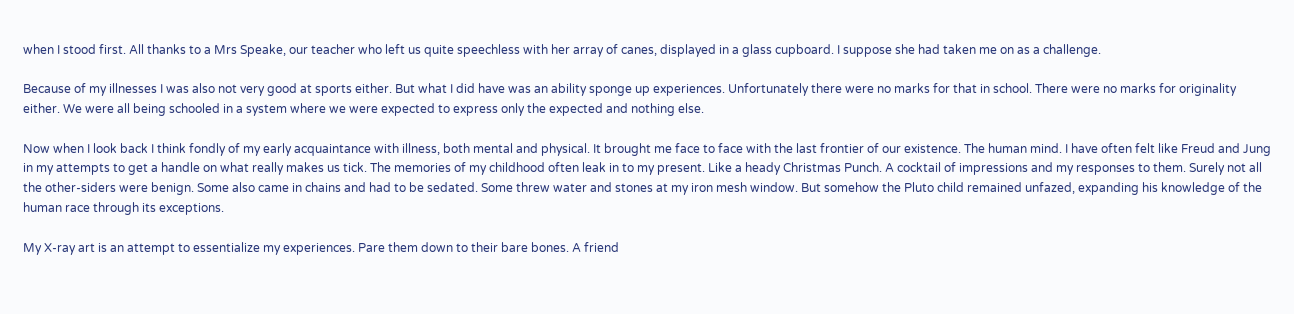when I stood first. All thanks to a Mrs Speake, our teacher who left us quite speechless with her array of canes, displayed in a glass cupboard. I suppose she had taken me on as a challenge.

Because of my illnesses I was also not very good at sports either. But what I did have was an ability sponge up experiences. Unfortunately there were no marks for that in school. There were no marks for originality either. We were all being schooled in a system where we were expected to express only the expected and nothing else.

Now when I look back I think fondly of my early acquaintance with illness, both mental and physical. It brought me face to face with the last frontier of our existence. The human mind. I have often felt like Freud and Jung in my attempts to get a handle on what really makes us tick. The memories of my childhood often leak in to my present. Like a heady Christmas Punch. A cocktail of impressions and my responses to them. Surely not all the other-siders were benign. Some also came in chains and had to be sedated. Some threw water and stones at my iron mesh window. But somehow the Pluto child remained unfazed, expanding his knowledge of the human race through its exceptions.

My X-ray art is an attempt to essentialize my experiences. Pare them down to their bare bones. A friend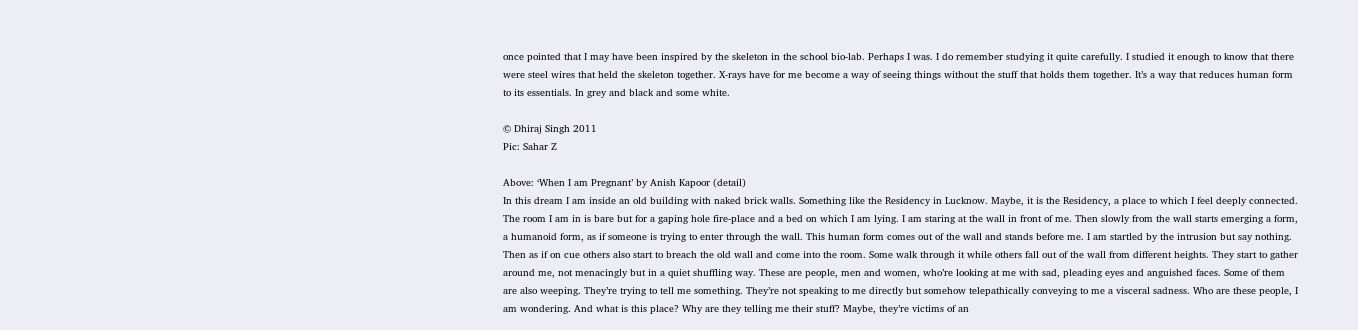once pointed that I may have been inspired by the skeleton in the school bio-lab. Perhaps I was. I do remember studying it quite carefully. I studied it enough to know that there were steel wires that held the skeleton together. X-rays have for me become a way of seeing things without the stuff that holds them together. It’s a way that reduces human form to its essentials. In grey and black and some white.

© Dhiraj Singh 2011
Pic: Sahar Z

Above: ‘When I am Pregnant’ by Anish Kapoor (detail)
In this dream I am inside an old building with naked brick walls. Something like the Residency in Lucknow. Maybe, it is the Residency, a place to which I feel deeply connected. The room I am in is bare but for a gaping hole fire-place and a bed on which I am lying. I am staring at the wall in front of me. Then slowly from the wall starts emerging a form, a humanoid form, as if someone is trying to enter through the wall. This human form comes out of the wall and stands before me. I am startled by the intrusion but say nothing. Then as if on cue others also start to breach the old wall and come into the room. Some walk through it while others fall out of the wall from different heights. They start to gather around me, not menacingly but in a quiet shuffling way. These are people, men and women, who’re looking at me with sad, pleading eyes and anguished faces. Some of them are also weeping. They’re trying to tell me something. They’re not speaking to me directly but somehow telepathically conveying to me a visceral sadness. Who are these people, I am wondering. And what is this place? Why are they telling me their stuff? Maybe, they’re victims of an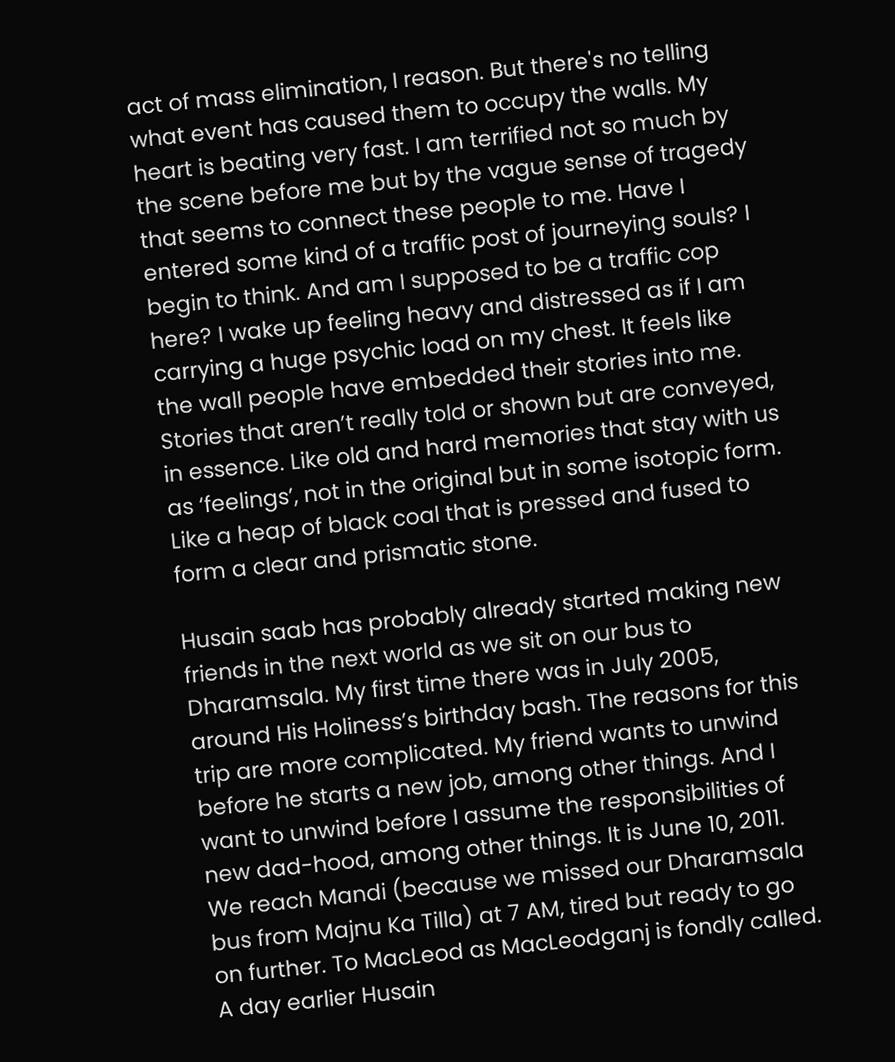act of mass elimination, I reason. But there's no telling what event has caused them to occupy the walls. My heart is beating very fast. I am terrified not so much by the scene before me but by the vague sense of tragedy that seems to connect these people to me. Have I entered some kind of a traffic post of journeying souls? I begin to think. And am I supposed to be a traffic cop here? I wake up feeling heavy and distressed as if I am carrying a huge psychic load on my chest. It feels like the wall people have embedded their stories into me. Stories that aren’t really told or shown but are conveyed, in essence. Like old and hard memories that stay with us as ‘feelings’, not in the original but in some isotopic form. Like a heap of black coal that is pressed and fused to form a clear and prismatic stone.

Husain saab has probably already started making new friends in the next world as we sit on our bus to Dharamsala. My first time there was in July 2005, around His Holiness’s birthday bash. The reasons for this trip are more complicated. My friend wants to unwind before he starts a new job, among other things. And I want to unwind before I assume the responsibilities of new dad-hood, among other things. It is June 10, 2011. We reach Mandi (because we missed our Dharamsala bus from Majnu Ka Tilla) at 7 AM, tired but ready to go on further. To MacLeod as MacLeodganj is fondly called. A day earlier Husain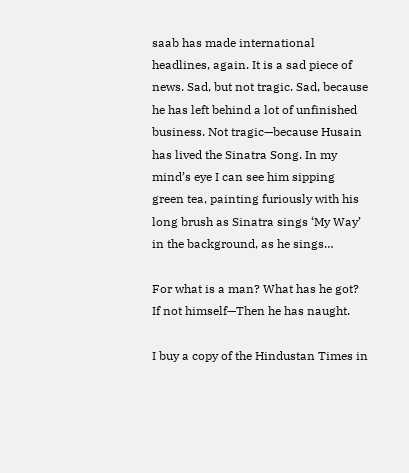saab has made international headlines, again. It is a sad piece of news. Sad, but not tragic. Sad, because he has left behind a lot of unfinished business. Not tragic—because Husain has lived the Sinatra Song. In my mind’s eye I can see him sipping green tea, painting furiously with his long brush as Sinatra sings ‘My Way’ in the background, as he sings…

For what is a man? What has he got?
If not himself—Then he has naught.

I buy a copy of the Hindustan Times in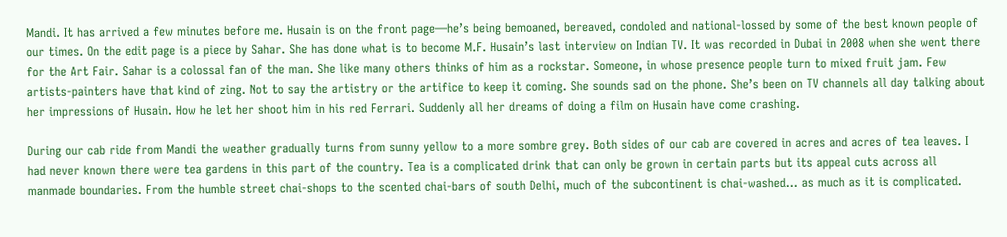Mandi. It has arrived a few minutes before me. Husain is on the front page—he’s being bemoaned, bereaved, condoled and national-lossed by some of the best known people of our times. On the edit page is a piece by Sahar. She has done what is to become M.F. Husain’s last interview on Indian TV. It was recorded in Dubai in 2008 when she went there for the Art Fair. Sahar is a colossal fan of the man. She like many others thinks of him as a rockstar. Someone, in whose presence people turn to mixed fruit jam. Few artists-painters have that kind of zing. Not to say the artistry or the artifice to keep it coming. She sounds sad on the phone. She’s been on TV channels all day talking about her impressions of Husain. How he let her shoot him in his red Ferrari. Suddenly all her dreams of doing a film on Husain have come crashing.

During our cab ride from Mandi the weather gradually turns from sunny yellow to a more sombre grey. Both sides of our cab are covered in acres and acres of tea leaves. I had never known there were tea gardens in this part of the country. Tea is a complicated drink that can only be grown in certain parts but its appeal cuts across all manmade boundaries. From the humble street chai-shops to the scented chai-bars of south Delhi, much of the subcontinent is chai-washed... as much as it is complicated.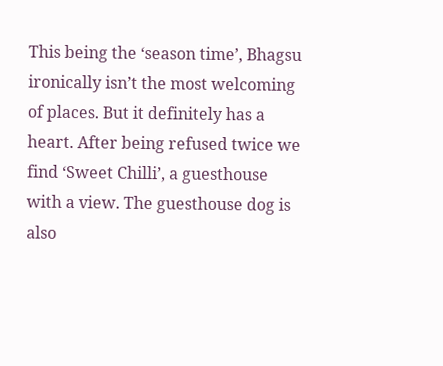This being the ‘season time’, Bhagsu ironically isn’t the most welcoming of places. But it definitely has a heart. After being refused twice we find ‘Sweet Chilli’, a guesthouse with a view. The guesthouse dog is also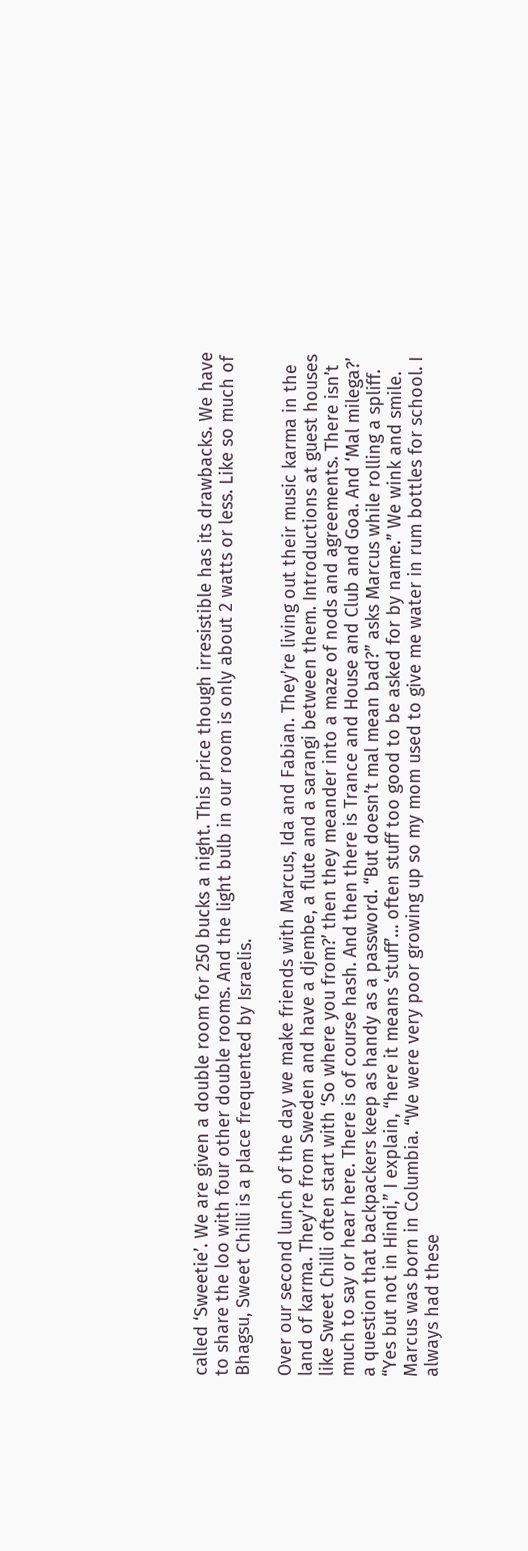called ‘Sweetie’. We are given a double room for 250 bucks a night. This price though irresistible has its drawbacks. We have to share the loo with four other double rooms. And the light bulb in our room is only about 2 watts or less. Like so much of Bhagsu, Sweet Chilli is a place frequented by Israelis.

Over our second lunch of the day we make friends with Marcus, Ida and Fabian. They’re living out their music karma in the land of karma. They’re from Sweden and have a djembe, a flute and a sarangi between them. Introductions at guest houses like Sweet Chilli often start with ‘So where you from?’ then they meander into a maze of nods and agreements. There isn’t much to say or hear here. There is of course hash. And then there is Trance and House and Club and Goa. And ‘Mal milega?’ a question that backpackers keep as handy as a password. “But doesn’t mal mean bad?” asks Marcus while rolling a spliff. “Yes but not in Hindi,” I explain, “here it means ‘stuff’… often stuff too good to be asked for by name.” We wink and smile. Marcus was born in Columbia. “We were very poor growing up so my mom used to give me water in rum bottles for school. I always had these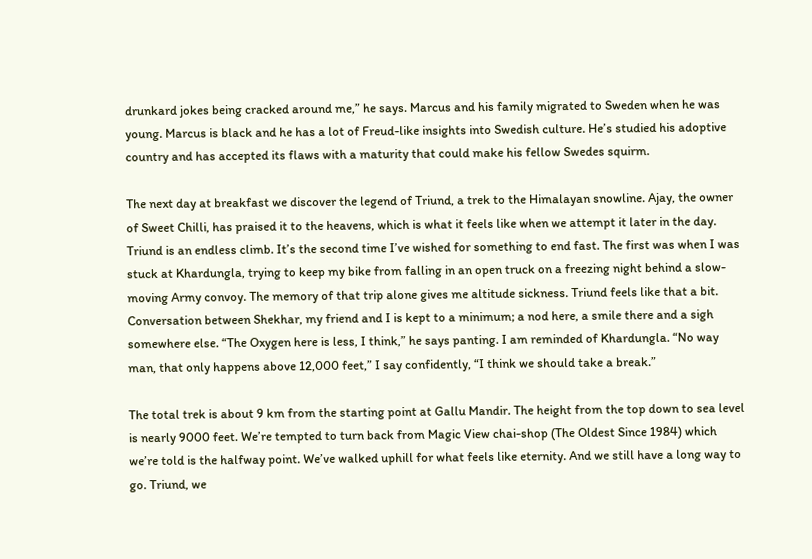drunkard jokes being cracked around me,” he says. Marcus and his family migrated to Sweden when he was young. Marcus is black and he has a lot of Freud-like insights into Swedish culture. He’s studied his adoptive country and has accepted its flaws with a maturity that could make his fellow Swedes squirm.

The next day at breakfast we discover the legend of Triund, a trek to the Himalayan snowline. Ajay, the owner of Sweet Chilli, has praised it to the heavens, which is what it feels like when we attempt it later in the day. Triund is an endless climb. It’s the second time I’ve wished for something to end fast. The first was when I was stuck at Khardungla, trying to keep my bike from falling in an open truck on a freezing night behind a slow-moving Army convoy. The memory of that trip alone gives me altitude sickness. Triund feels like that a bit. Conversation between Shekhar, my friend and I is kept to a minimum; a nod here, a smile there and a sigh somewhere else. “The Oxygen here is less, I think,” he says panting. I am reminded of Khardungla. “No way man, that only happens above 12,000 feet,” I say confidently, “I think we should take a break.”

The total trek is about 9 km from the starting point at Gallu Mandir. The height from the top down to sea level is nearly 9000 feet. We’re tempted to turn back from Magic View chai-shop (The Oldest Since 1984) which we’re told is the halfway point. We’ve walked uphill for what feels like eternity. And we still have a long way to go. Triund, we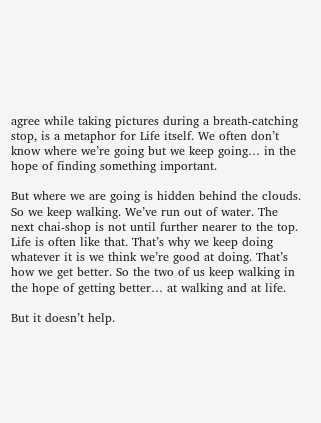agree while taking pictures during a breath-catching stop, is a metaphor for Life itself. We often don’t know where we’re going but we keep going… in the hope of finding something important.

But where we are going is hidden behind the clouds. So we keep walking. We’ve run out of water. The next chai-shop is not until further nearer to the top. Life is often like that. That’s why we keep doing whatever it is we think we’re good at doing. That’s how we get better. So the two of us keep walking in the hope of getting better… at walking and at life.

But it doesn’t help.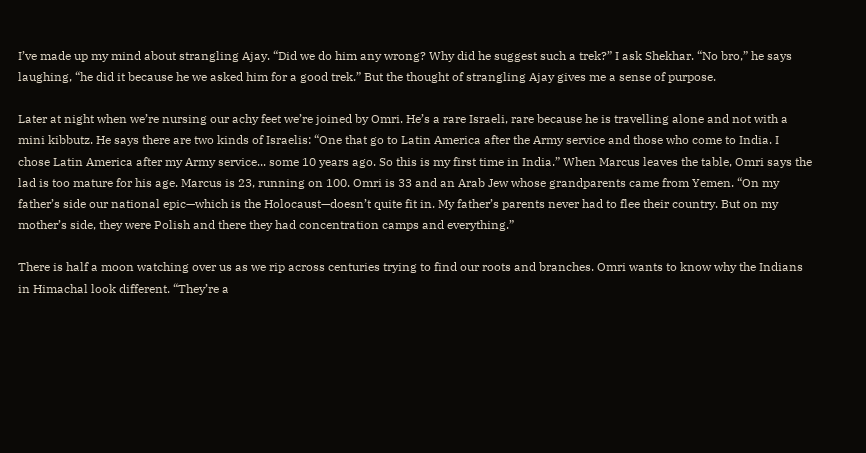I’ve made up my mind about strangling Ajay. “Did we do him any wrong? Why did he suggest such a trek?” I ask Shekhar. “No bro,” he says laughing, “he did it because he we asked him for a good trek.” But the thought of strangling Ajay gives me a sense of purpose.

Later at night when we’re nursing our achy feet we’re joined by Omri. He’s a rare Israeli, rare because he is travelling alone and not with a mini kibbutz. He says there are two kinds of Israelis: “One that go to Latin America after the Army service and those who come to India. I chose Latin America after my Army service... some 10 years ago. So this is my first time in India.” When Marcus leaves the table, Omri says the lad is too mature for his age. Marcus is 23, running on 100. Omri is 33 and an Arab Jew whose grandparents came from Yemen. “On my father’s side our national epic—which is the Holocaust—doesn’t quite fit in. My father’s parents never had to flee their country. But on my mother’s side, they were Polish and there they had concentration camps and everything.”

There is half a moon watching over us as we rip across centuries trying to find our roots and branches. Omri wants to know why the Indians in Himachal look different. “They’re a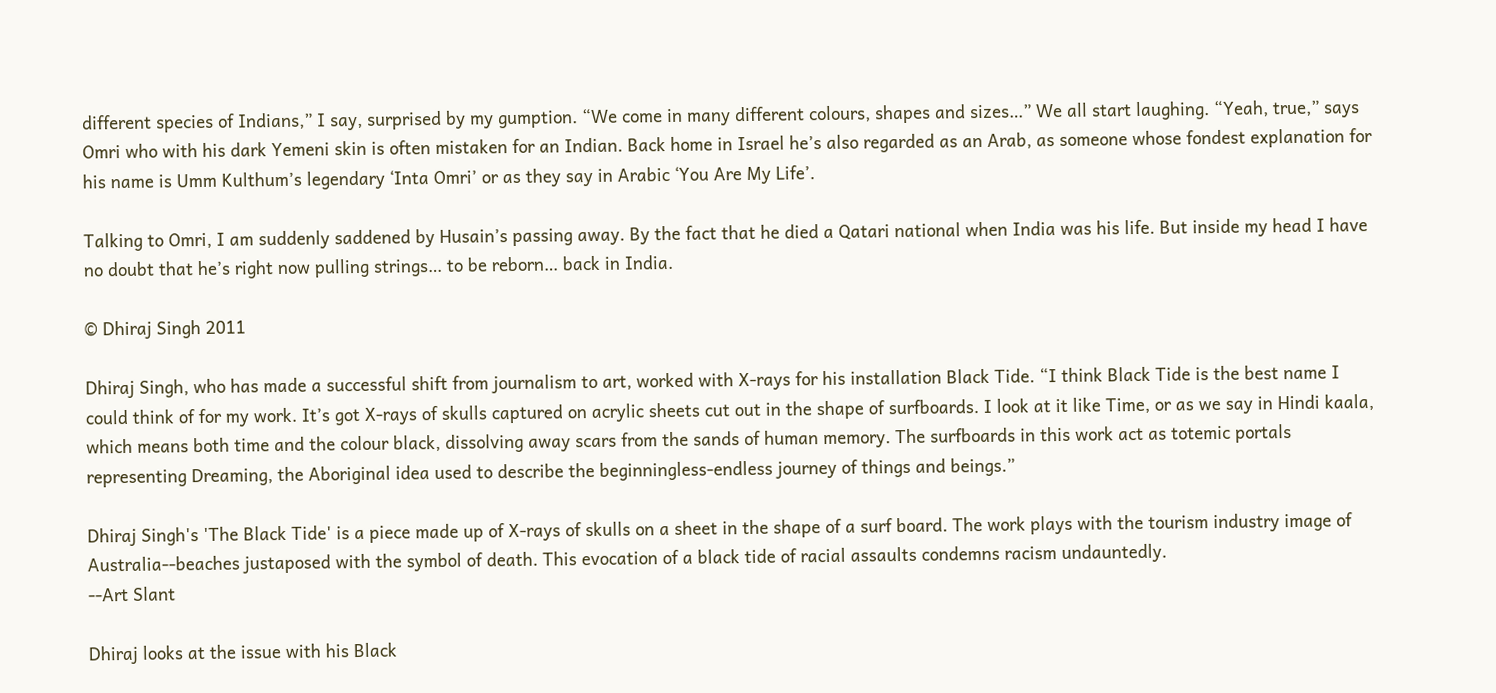different species of Indians,” I say, surprised by my gumption. “We come in many different colours, shapes and sizes…” We all start laughing. “Yeah, true,” says Omri who with his dark Yemeni skin is often mistaken for an Indian. Back home in Israel he’s also regarded as an Arab, as someone whose fondest explanation for his name is Umm Kulthum’s legendary ‘Inta Omri’ or as they say in Arabic ‘You Are My Life’.

Talking to Omri, I am suddenly saddened by Husain’s passing away. By the fact that he died a Qatari national when India was his life. But inside my head I have no doubt that he’s right now pulling strings… to be reborn… back in India.

© Dhiraj Singh 2011

Dhiraj Singh, who has made a successful shift from journalism to art, worked with X-rays for his installation Black Tide. “I think Black Tide is the best name I could think of for my work. It’s got X-rays of skulls captured on acrylic sheets cut out in the shape of surfboards. I look at it like Time, or as we say in Hindi kaala, which means both time and the colour black, dissolving away scars from the sands of human memory. The surfboards in this work act as totemic portals representing Dreaming, the Aboriginal idea used to describe the beginningless-endless journey of things and beings.”

Dhiraj Singh's 'The Black Tide' is a piece made up of X-rays of skulls on a sheet in the shape of a surf board. The work plays with the tourism industry image of Australia--beaches justaposed with the symbol of death. This evocation of a black tide of racial assaults condemns racism undauntedly.
--Art Slant

Dhiraj looks at the issue with his Black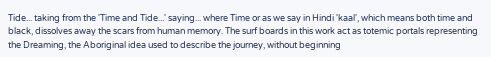Tide... taking from the 'Time and Tide...' saying... where Time or as we say in Hindi 'kaal', which means both time and black, dissolves away the scars from human memory. The surf boards in this work act as totemic portals representing the Dreaming, the Aboriginal idea used to describe the journey, without beginning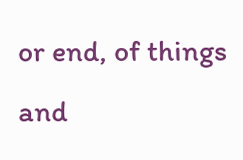or end, of things and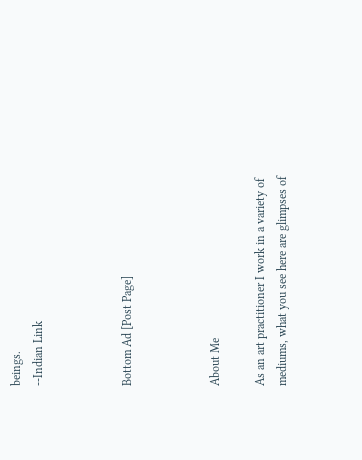beings.
--Indian Link



Bottom Ad [Post Page]



About Me

As an art practitioner I work in a variety of mediums, what you see here are glimpses of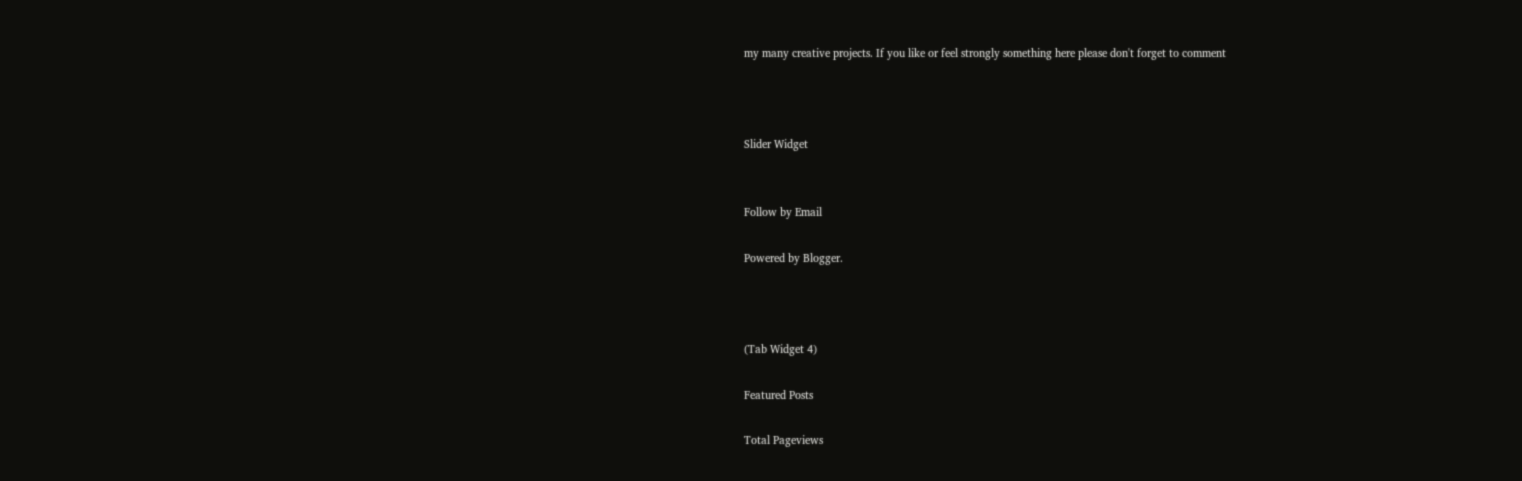my many creative projects. If you like or feel strongly something here please don't forget to comment



Slider Widget


Follow by Email

Powered by Blogger.



(Tab Widget 4)

Featured Posts

Total Pageviews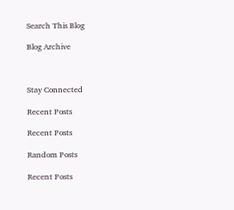Search This Blog

Blog Archive



Stay Connected

Recent Posts

Recent Posts

Random Posts

Recent Posts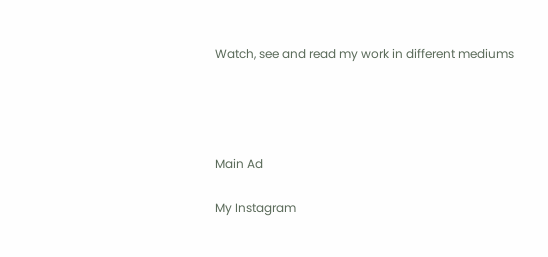Watch, see and read my work in different mediums




Main Ad

My Instagram